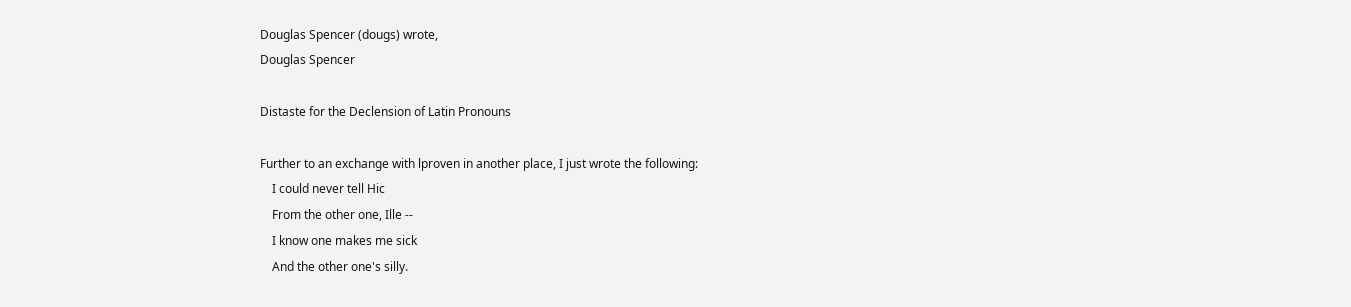Douglas Spencer (dougs) wrote,
Douglas Spencer

Distaste for the Declension of Latin Pronouns

Further to an exchange with lproven in another place, I just wrote the following:
    I could never tell Hic
    From the other one, Ille --
    I know one makes me sick
    And the other one's silly.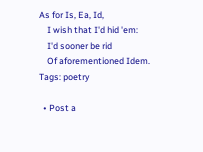As for Is, Ea, Id,
    I wish that I'd hid 'em:
    I'd sooner be rid
    Of aforementioned Idem.
Tags: poetry

  • Post a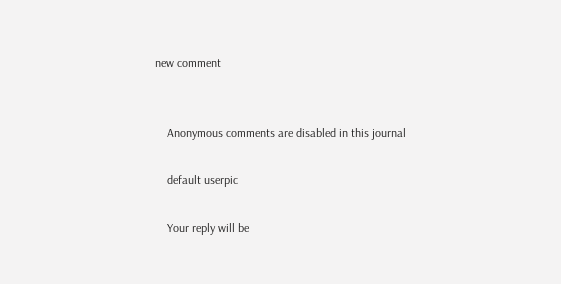new comment


    Anonymous comments are disabled in this journal

    default userpic

    Your reply will be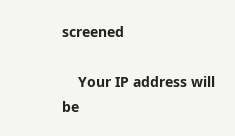screened

    Your IP address will be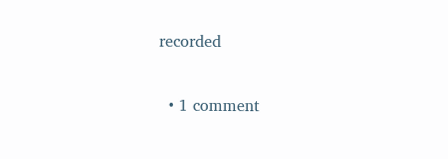recorded

  • 1 comment